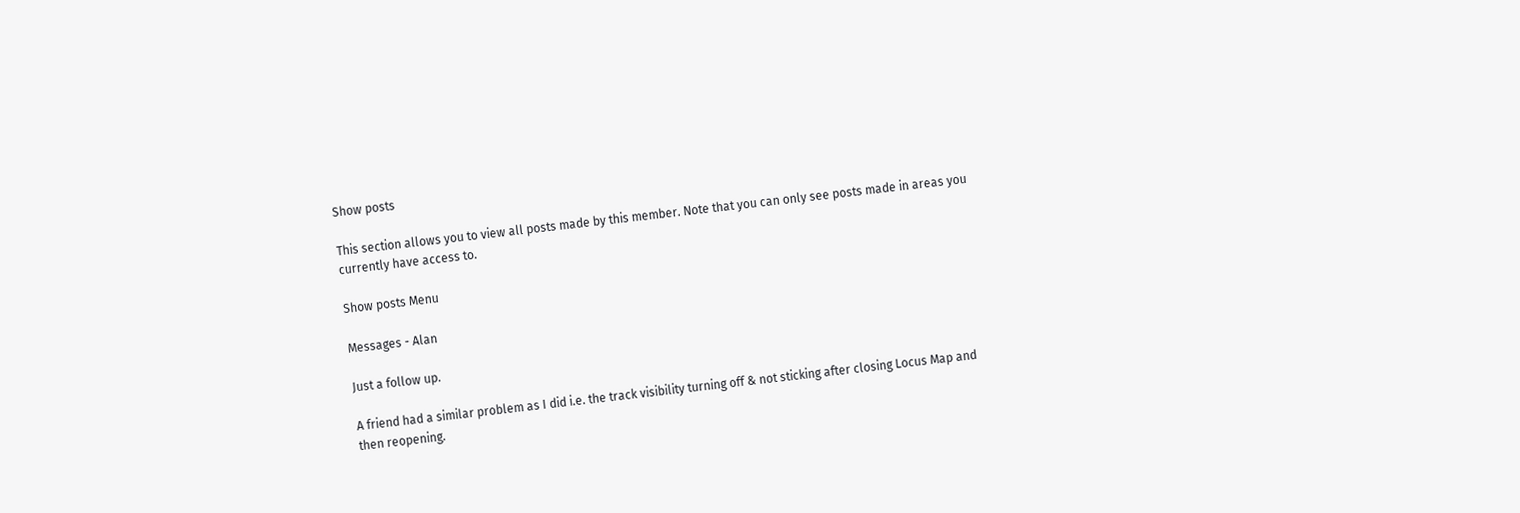Show posts

This section allows you to view all posts made by this member. Note that you can only see posts made in areas you currently have access to.

Show posts Menu

Messages - Alan

Just a follow up.

A friend had a similar problem as I did i.e. the track visibility turning off & not sticking after closing Locus Map and then reopening.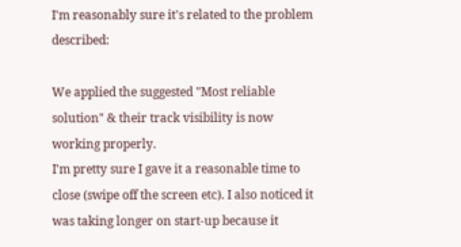I'm reasonably sure it's related to the problem described:

We applied the suggested "Most reliable solution" & their track visibility is now working properly.
I'm pretty sure I gave it a reasonable time to close (swipe off the screen etc). I also noticed it was taking longer on start-up because it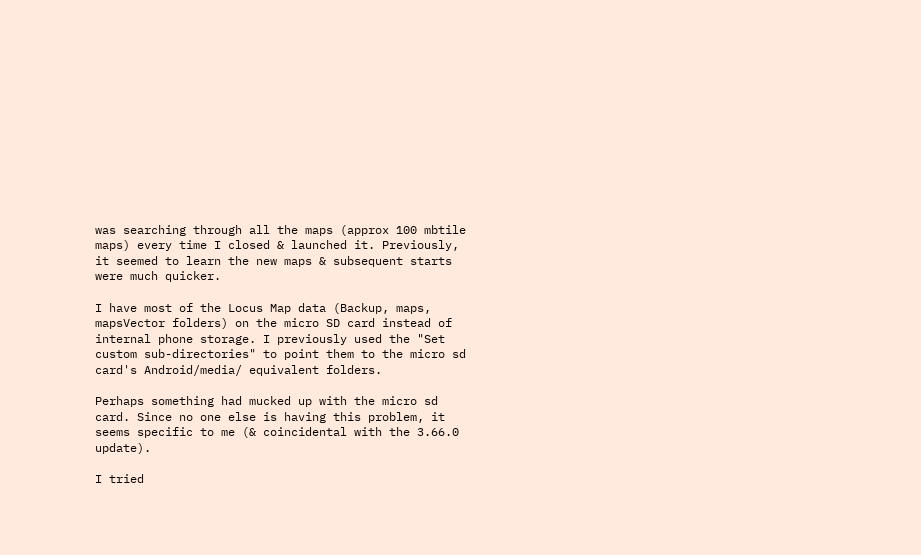was searching through all the maps (approx 100 mbtile maps) every time I closed & launched it. Previously, it seemed to learn the new maps & subsequent starts were much quicker.

I have most of the Locus Map data (Backup, maps, mapsVector folders) on the micro SD card instead of internal phone storage. I previously used the "Set custom sub-directories" to point them to the micro sd card's Android/media/ equivalent folders.

Perhaps something had mucked up with the micro sd card. Since no one else is having this problem, it seems specific to me (& coincidental with the 3.66.0 update).

I tried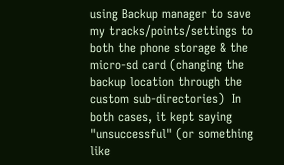using Backup manager to save my tracks/points/settings to both the phone storage & the micro-sd card (changing the backup location through the custom sub-directories)  In both cases, it kept saying "unsuccessful" (or something like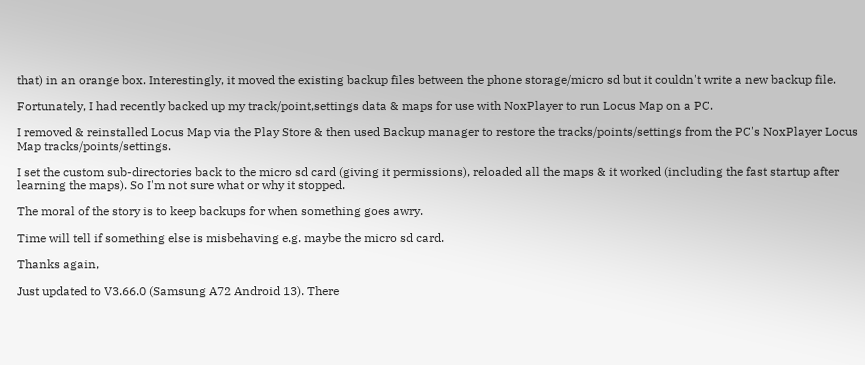that) in an orange box. Interestingly, it moved the existing backup files between the phone storage/micro sd but it couldn't write a new backup file.

Fortunately, I had recently backed up my track/point,settings data & maps for use with NoxPlayer to run Locus Map on a PC.

I removed & reinstalled Locus Map via the Play Store & then used Backup manager to restore the tracks/points/settings from the PC's NoxPlayer Locus Map tracks/points/settings.

I set the custom sub-directories back to the micro sd card (giving it permissions), reloaded all the maps & it worked (including the fast startup after learning the maps). So I'm not sure what or why it stopped.

The moral of the story is to keep backups for when something goes awry.

Time will tell if something else is misbehaving e.g. maybe the micro sd card.

Thanks again,

Just updated to V3.66.0 (Samsung A72 Android 13). There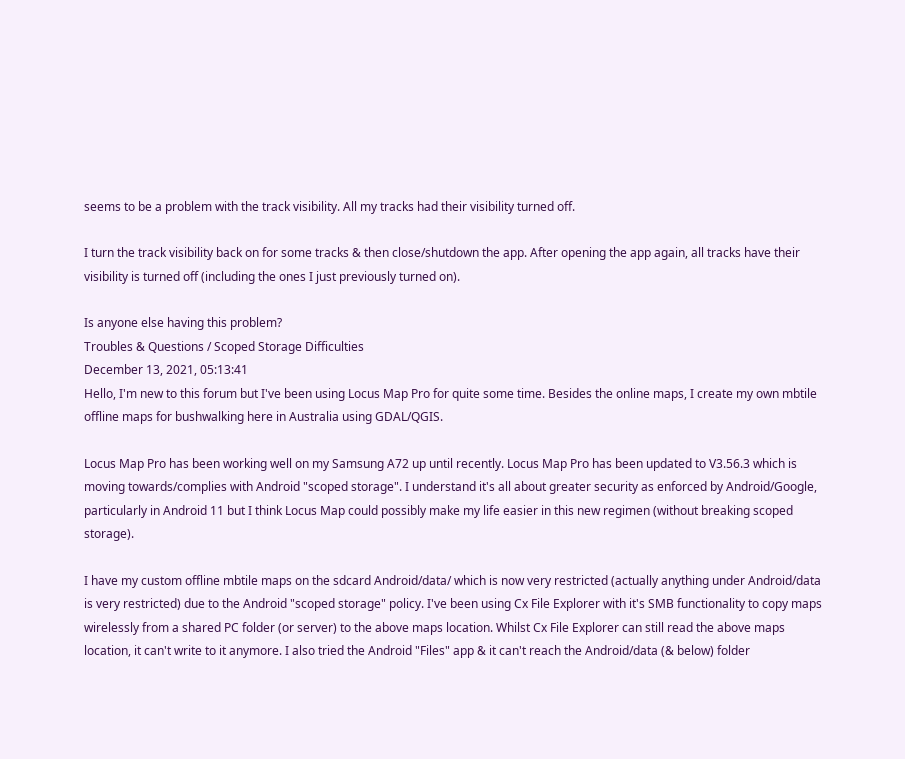seems to be a problem with the track visibility. All my tracks had their visibility turned off.

I turn the track visibility back on for some tracks & then close/shutdown the app. After opening the app again, all tracks have their visibility is turned off (including the ones I just previously turned on).

Is anyone else having this problem?
Troubles & Questions / Scoped Storage Difficulties
December 13, 2021, 05:13:41
Hello, I'm new to this forum but I've been using Locus Map Pro for quite some time. Besides the online maps, I create my own mbtile offline maps for bushwalking here in Australia using GDAL/QGIS.

Locus Map Pro has been working well on my Samsung A72 up until recently. Locus Map Pro has been updated to V3.56.3 which is moving towards/complies with Android "scoped storage". I understand it's all about greater security as enforced by Android/Google, particularly in Android 11 but I think Locus Map could possibly make my life easier in this new regimen (without breaking scoped storage).

I have my custom offline mbtile maps on the sdcard Android/data/ which is now very restricted (actually anything under Android/data is very restricted) due to the Android "scoped storage" policy. I've been using Cx File Explorer with it's SMB functionality to copy maps wirelessly from a shared PC folder (or server) to the above maps location. Whilst Cx File Explorer can still read the above maps location, it can't write to it anymore. I also tried the Android "Files" app & it can't reach the Android/data (& below) folder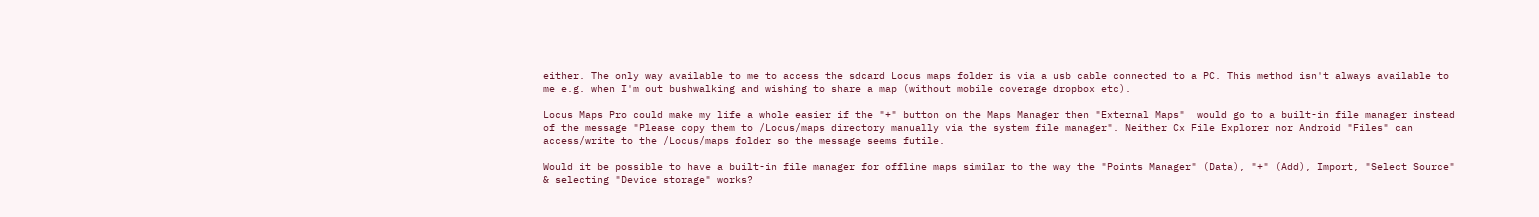either. The only way available to me to access the sdcard Locus maps folder is via a usb cable connected to a PC. This method isn't always available to me e.g. when I'm out bushwalking and wishing to share a map (without mobile coverage dropbox etc).

Locus Maps Pro could make my life a whole easier if the "+" button on the Maps Manager then "External Maps"  would go to a built-in file manager instead of the message "Please copy them to /Locus/maps directory manually via the system file manager". Neither Cx File Explorer nor Android "Files" can access/write to the /Locus/maps folder so the message seems futile.

Would it be possible to have a built-in file manager for offline maps similar to the way the "Points Manager" (Data), "+" (Add), Import, "Select Source" & selecting "Device storage" works?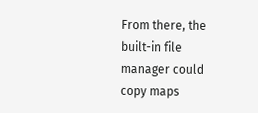From there, the built-in file manager could copy maps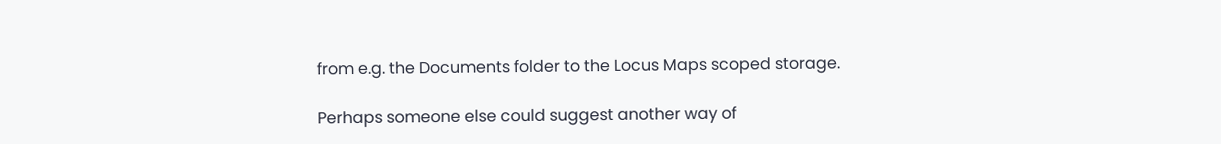from e.g. the Documents folder to the Locus Maps scoped storage.

Perhaps someone else could suggest another way of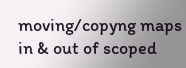moving/copyng maps in & out of scoped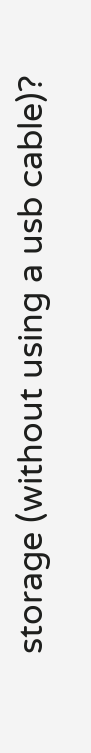storage (without using a usb cable)?